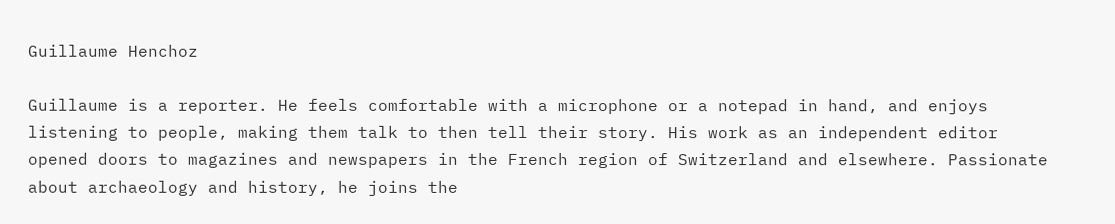Guillaume Henchoz

Guillaume is a reporter. He feels comfortable with a microphone or a notepad in hand, and enjoys listening to people, making them talk to then tell their story. His work as an independent editor opened doors to magazines and newspapers in the French region of Switzerland and elsewhere. Passionate about archaeology and history, he joins the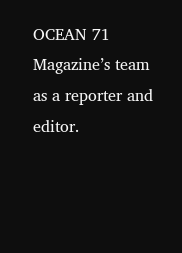OCEAN 71 Magazine’s team as a reporter and editor.